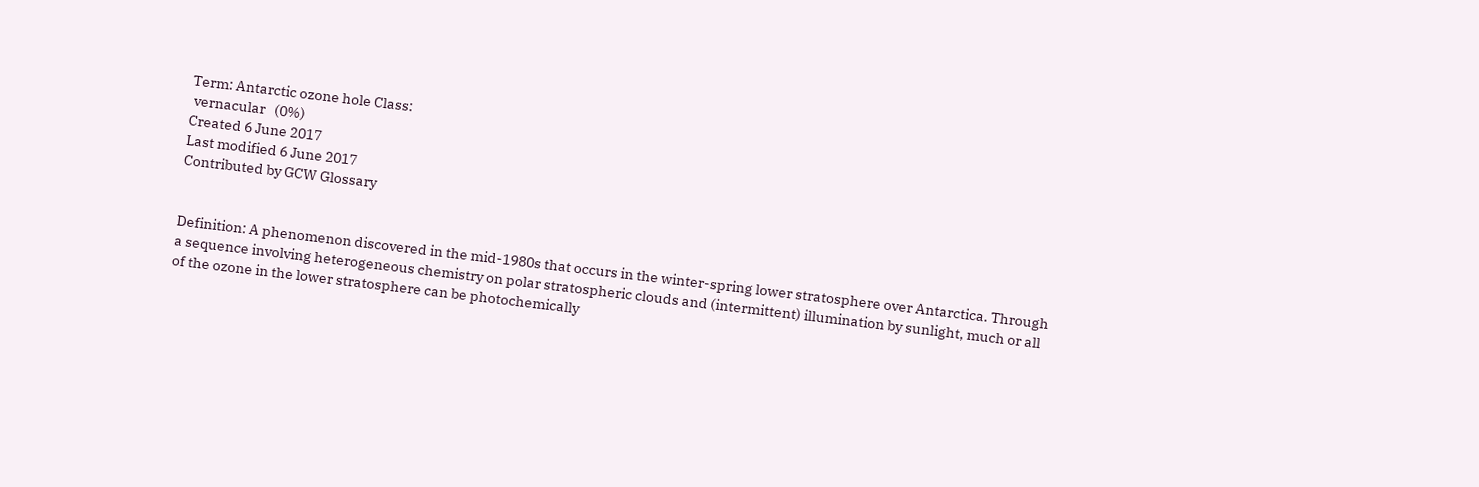Term: Antarctic ozone hole Class:
 vernacular   (0%)
Created 6 June 2017
Last modified 6 June 2017
Contributed by GCW Glossary


Definition: A phenomenon discovered in the mid-1980s that occurs in the winter-spring lower stratosphere over Antarctica. Through a sequence involving heterogeneous chemistry on polar stratospheric clouds and (intermittent) illumination by sunlight, much or all of the ozone in the lower stratosphere can be photochemically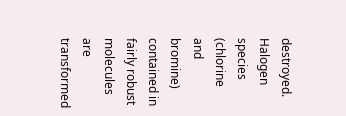destroyed. Halogen species (chlorine and bromine) contained in fairly robust molecules are transformed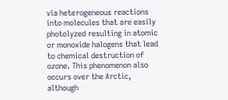via heterogeneous reactions into molecules that are easily photolyzed resulting in atomic or monoxide halogens that lead to chemical destruction of ozone. This phenomenon also occurs over the Arctic, although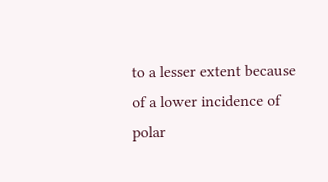to a lesser extent because of a lower incidence of polar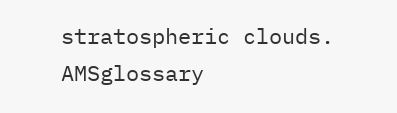stratospheric clouds.  AMSglossary